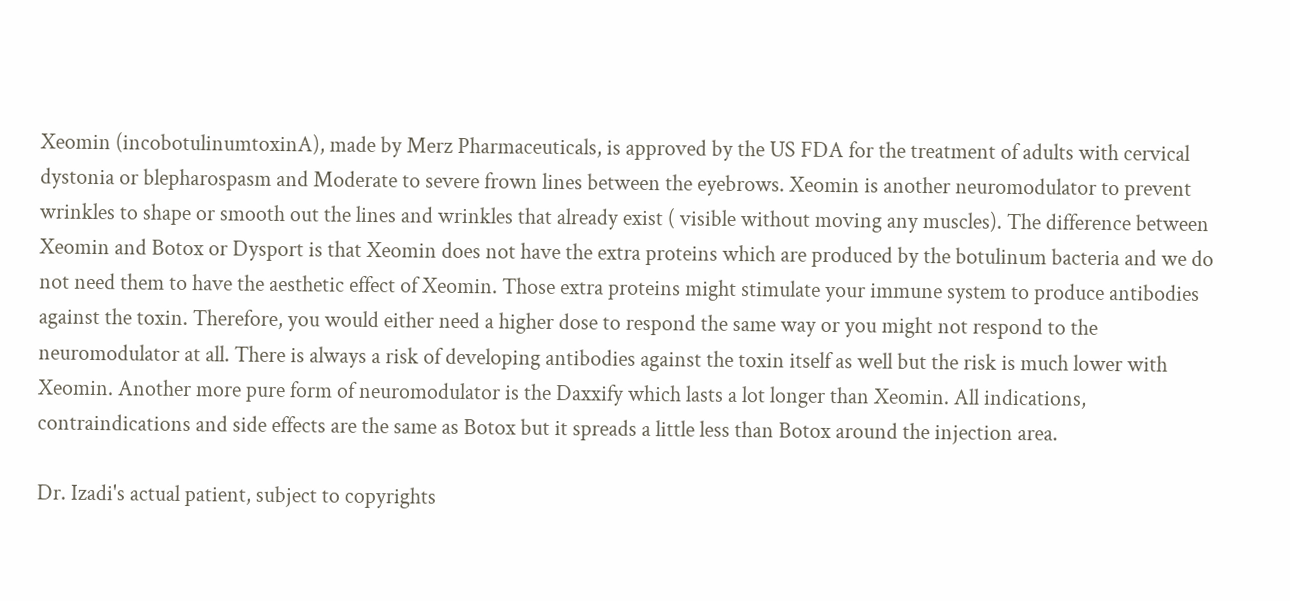Xeomin (incobotulinumtoxinA), made by Merz Pharmaceuticals, is approved by the US FDA for the treatment of adults with cervical dystonia or blepharospasm and Moderate to severe frown lines between the eyebrows. Xeomin is another neuromodulator to prevent wrinkles to shape or smooth out the lines and wrinkles that already exist ( visible without moving any muscles). The difference between Xeomin and Botox or Dysport is that Xeomin does not have the extra proteins which are produced by the botulinum bacteria and we do not need them to have the aesthetic effect of Xeomin. Those extra proteins might stimulate your immune system to produce antibodies against the toxin. Therefore, you would either need a higher dose to respond the same way or you might not respond to the neuromodulator at all. There is always a risk of developing antibodies against the toxin itself as well but the risk is much lower with Xeomin. Another more pure form of neuromodulator is the Daxxify which lasts a lot longer than Xeomin. All indications, contraindications and side effects are the same as Botox but it spreads a little less than Botox around the injection area.

Dr. Izadi's actual patient, subject to copyrights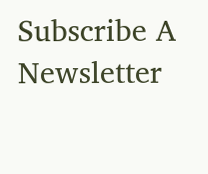Subscribe A Newsletter